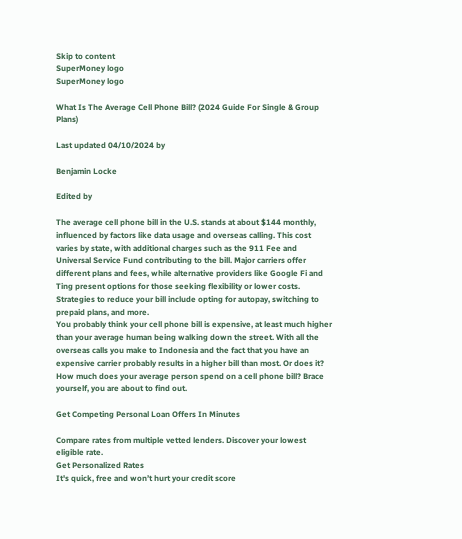Skip to content
SuperMoney logo
SuperMoney logo

What Is The Average Cell Phone Bill? (2024 Guide For Single & Group Plans)

Last updated 04/10/2024 by

Benjamin Locke

Edited by

The average cell phone bill in the U.S. stands at about $144 monthly, influenced by factors like data usage and overseas calling. This cost varies by state, with additional charges such as the 911 Fee and Universal Service Fund contributing to the bill. Major carriers offer different plans and fees, while alternative providers like Google Fi and Ting present options for those seeking flexibility or lower costs. Strategies to reduce your bill include opting for autopay, switching to prepaid plans, and more.
You probably think your cell phone bill is expensive, at least much higher than your average human being walking down the street. With all the overseas calls you make to Indonesia and the fact that you have an expensive carrier probably results in a higher bill than most. Or does it? How much does your average person spend on a cell phone bill? Brace yourself, you are about to find out.

Get Competing Personal Loan Offers In Minutes

Compare rates from multiple vetted lenders. Discover your lowest eligible rate.
Get Personalized Rates
It's quick, free and won’t hurt your credit score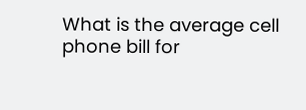What is the average cell phone bill for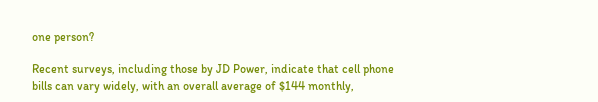one person?

Recent surveys, including those by JD Power, indicate that cell phone bills can vary widely, with an overall average of $144 monthly,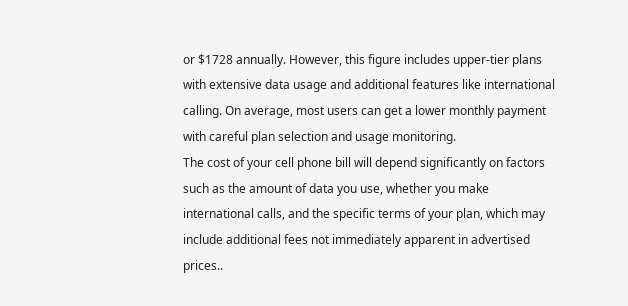or $1728 annually. However, this figure includes upper-tier plans with extensive data usage and additional features like international calling. On average, most users can get a lower monthly payment with careful plan selection and usage monitoring.
The cost of your cell phone bill will depend significantly on factors such as the amount of data you use, whether you make international calls, and the specific terms of your plan, which may include additional fees not immediately apparent in advertised prices..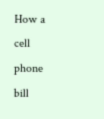How a cell phone bill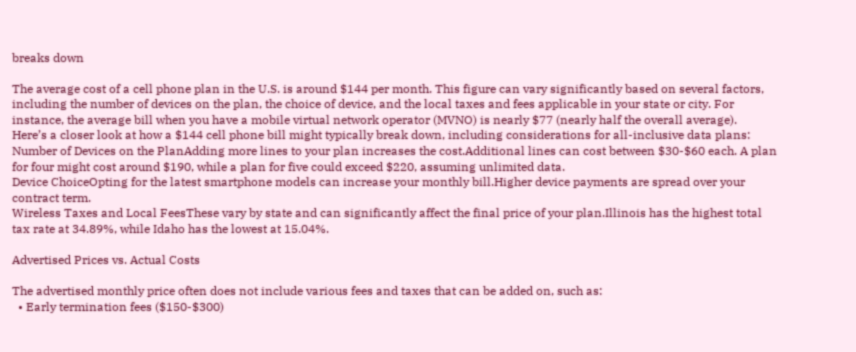breaks down

The average cost of a cell phone plan in the U.S. is around $144 per month. This figure can vary significantly based on several factors, including the number of devices on the plan, the choice of device, and the local taxes and fees applicable in your state or city. For instance, the average bill when you have a mobile virtual network operator (MVNO) is nearly $77 (nearly half the overall average).
Here’s a closer look at how a $144 cell phone bill might typically break down, including considerations for all-inclusive data plans:
Number of Devices on the PlanAdding more lines to your plan increases the cost.Additional lines can cost between $30-$60 each. A plan for four might cost around $190, while a plan for five could exceed $220, assuming unlimited data.
Device ChoiceOpting for the latest smartphone models can increase your monthly bill.Higher device payments are spread over your contract term.
Wireless Taxes and Local FeesThese vary by state and can significantly affect the final price of your plan.Illinois has the highest total tax rate at 34.89%, while Idaho has the lowest at 15.04%.

Advertised Prices vs. Actual Costs

The advertised monthly price often does not include various fees and taxes that can be added on, such as:
  • Early termination fees ($150-$300)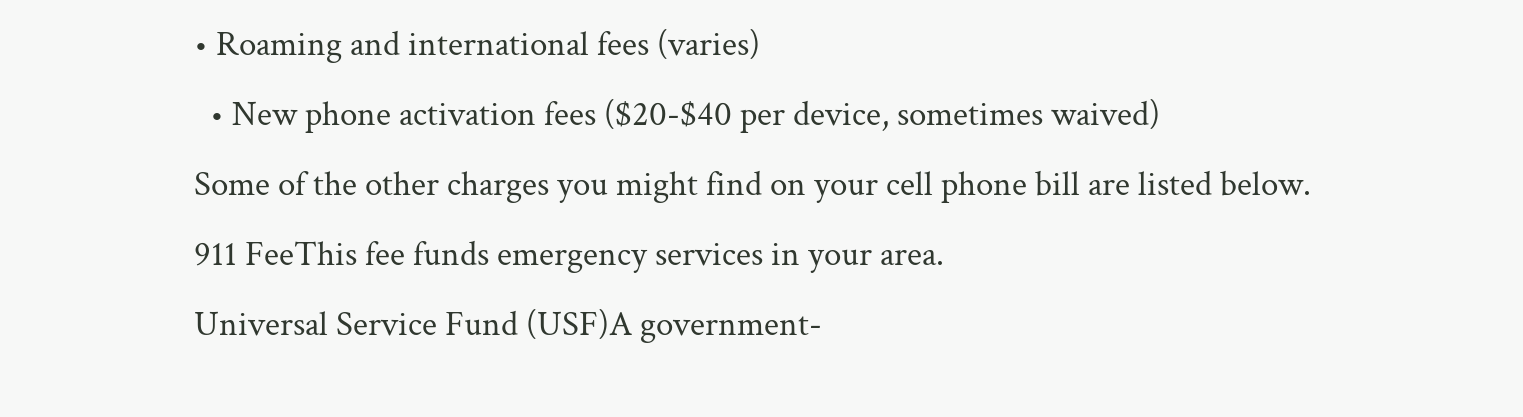• Roaming and international fees (varies)
  • New phone activation fees ($20-$40 per device, sometimes waived)
Some of the other charges you might find on your cell phone bill are listed below.
911 FeeThis fee funds emergency services in your area.
Universal Service Fund (USF)A government-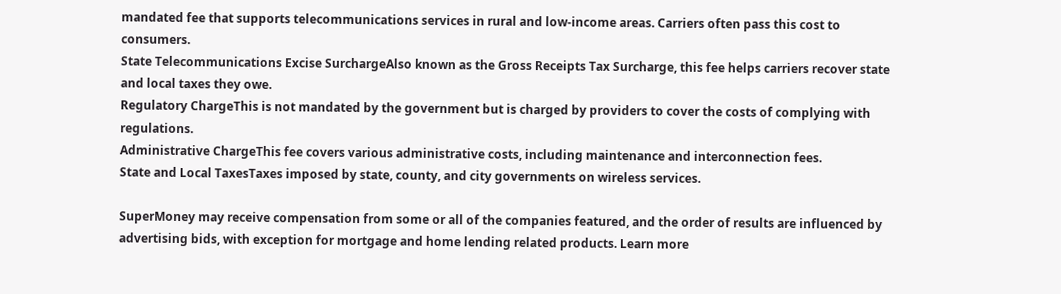mandated fee that supports telecommunications services in rural and low-income areas. Carriers often pass this cost to consumers.
State Telecommunications Excise SurchargeAlso known as the Gross Receipts Tax Surcharge, this fee helps carriers recover state and local taxes they owe.
Regulatory ChargeThis is not mandated by the government but is charged by providers to cover the costs of complying with regulations.
Administrative ChargeThis fee covers various administrative costs, including maintenance and interconnection fees.
State and Local TaxesTaxes imposed by state, county, and city governments on wireless services.

SuperMoney may receive compensation from some or all of the companies featured, and the order of results are influenced by advertising bids, with exception for mortgage and home lending related products. Learn more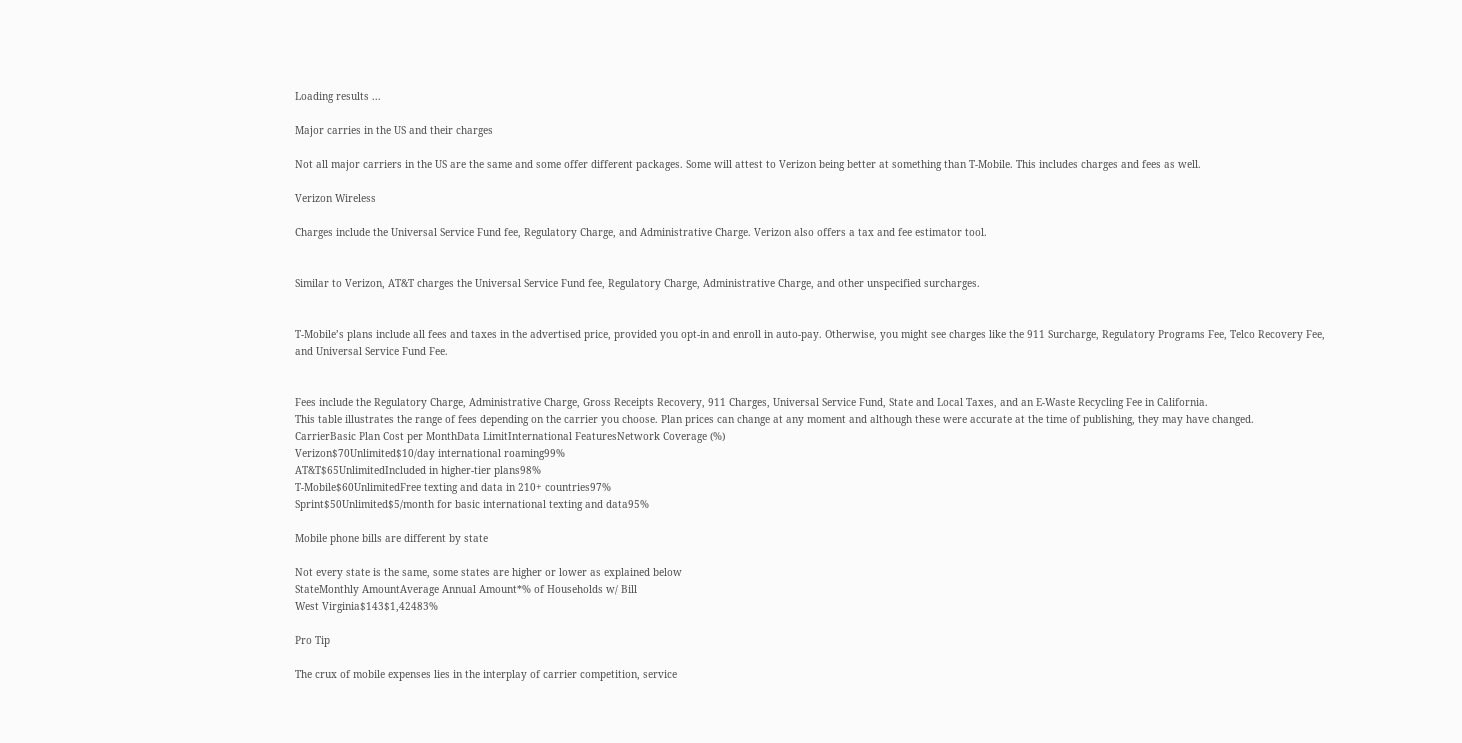Loading results ...

Major carries in the US and their charges

Not all major carriers in the US are the same and some offer different packages. Some will attest to Verizon being better at something than T-Mobile. This includes charges and fees as well.

Verizon Wireless

Charges include the Universal Service Fund fee, Regulatory Charge, and Administrative Charge. Verizon also offers a tax and fee estimator tool.


Similar to Verizon, AT&T charges the Universal Service Fund fee, Regulatory Charge, Administrative Charge, and other unspecified surcharges.


T-Mobile’s plans include all fees and taxes in the advertised price, provided you opt-in and enroll in auto-pay. Otherwise, you might see charges like the 911 Surcharge, Regulatory Programs Fee, Telco Recovery Fee, and Universal Service Fund Fee.


Fees include the Regulatory Charge, Administrative Charge, Gross Receipts Recovery, 911 Charges, Universal Service Fund, State and Local Taxes, and an E-Waste Recycling Fee in California.
This table illustrates the range of fees depending on the carrier you choose. Plan prices can change at any moment and although these were accurate at the time of publishing, they may have changed.
CarrierBasic Plan Cost per MonthData LimitInternational FeaturesNetwork Coverage (%)
Verizon$70Unlimited$10/day international roaming99%
AT&T$65UnlimitedIncluded in higher-tier plans98%
T-Mobile$60UnlimitedFree texting and data in 210+ countries97%
Sprint$50Unlimited$5/month for basic international texting and data95%

Mobile phone bills are different by state

Not every state is the same, some states are higher or lower as explained below
StateMonthly AmountAverage Annual Amount*% of Households w/ Bill
West Virginia$143$1,42483%

Pro Tip

The crux of mobile expenses lies in the interplay of carrier competition, service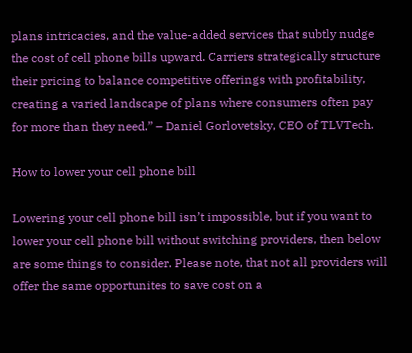plans intricacies, and the value-added services that subtly nudge the cost of cell phone bills upward. Carriers strategically structure their pricing to balance competitive offerings with profitability, creating a varied landscape of plans where consumers often pay for more than they need.” – Daniel Gorlovetsky, CEO of TLVTech.

How to lower your cell phone bill

Lowering your cell phone bill isn’t impossible, but if you want to lower your cell phone bill without switching providers, then below are some things to consider. Please note, that not all providers will offer the same opportunites to save cost on a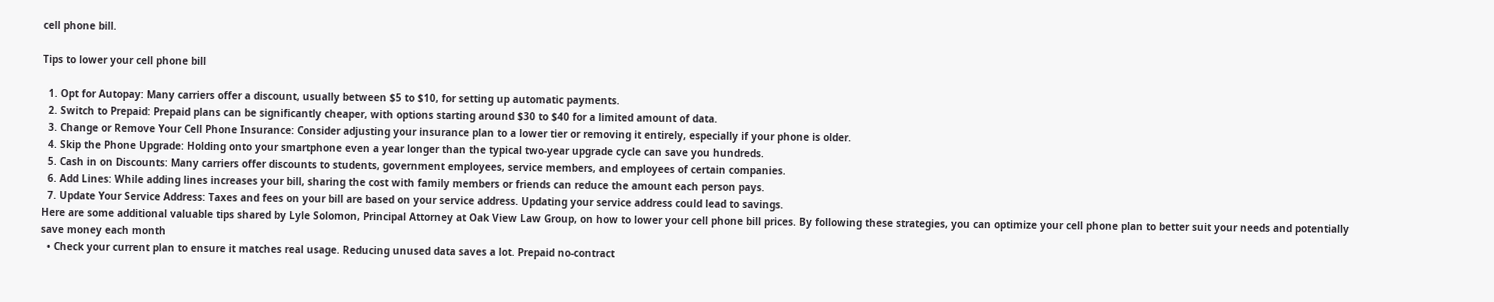cell phone bill.

Tips to lower your cell phone bill

  1. Opt for Autopay: Many carriers offer a discount, usually between $5 to $10, for setting up automatic payments.
  2. Switch to Prepaid: Prepaid plans can be significantly cheaper, with options starting around $30 to $40 for a limited amount of data.
  3. Change or Remove Your Cell Phone Insurance: Consider adjusting your insurance plan to a lower tier or removing it entirely, especially if your phone is older.
  4. Skip the Phone Upgrade: Holding onto your smartphone even a year longer than the typical two-year upgrade cycle can save you hundreds.
  5. Cash in on Discounts: Many carriers offer discounts to students, government employees, service members, and employees of certain companies.
  6. Add Lines: While adding lines increases your bill, sharing the cost with family members or friends can reduce the amount each person pays.
  7. Update Your Service Address: Taxes and fees on your bill are based on your service address. Updating your service address could lead to savings.
Here are some additional valuable tips shared by Lyle Solomon, Principal Attorney at Oak View Law Group, on how to lower your cell phone bill prices. By following these strategies, you can optimize your cell phone plan to better suit your needs and potentially save money each month
  • Check your current plan to ensure it matches real usage. Reducing unused data saves a lot. Prepaid no-contract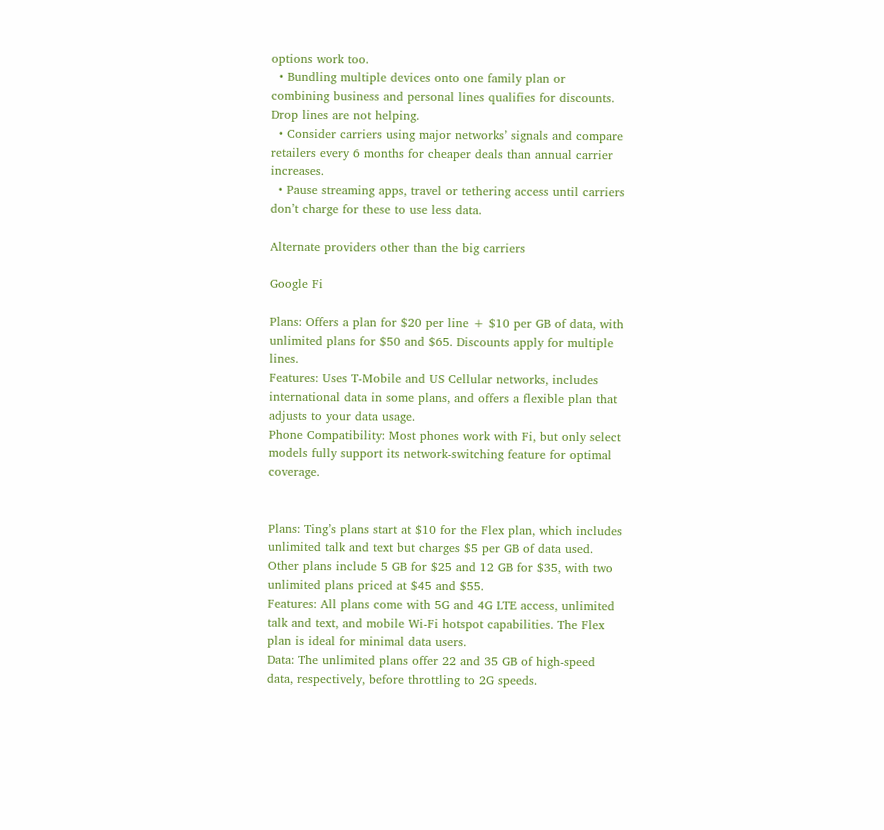options work too.
  • Bundling multiple devices onto one family plan or combining business and personal lines qualifies for discounts. Drop lines are not helping.
  • Consider carriers using major networks’ signals and compare retailers every 6 months for cheaper deals than annual carrier increases.
  • Pause streaming apps, travel or tethering access until carriers don’t charge for these to use less data.

Alternate providers other than the big carriers

Google Fi

Plans: Offers a plan for $20 per line + $10 per GB of data, with unlimited plans for $50 and $65. Discounts apply for multiple lines.
Features: Uses T-Mobile and US Cellular networks, includes international data in some plans, and offers a flexible plan that adjusts to your data usage.
Phone Compatibility: Most phones work with Fi, but only select models fully support its network-switching feature for optimal coverage.


Plans: Ting’s plans start at $10 for the Flex plan, which includes unlimited talk and text but charges $5 per GB of data used. Other plans include 5 GB for $25 and 12 GB for $35, with two unlimited plans priced at $45 and $55.
Features: All plans come with 5G and 4G LTE access, unlimited talk and text, and mobile Wi-Fi hotspot capabilities. The Flex plan is ideal for minimal data users.
Data: The unlimited plans offer 22 and 35 GB of high-speed data, respectively, before throttling to 2G speeds.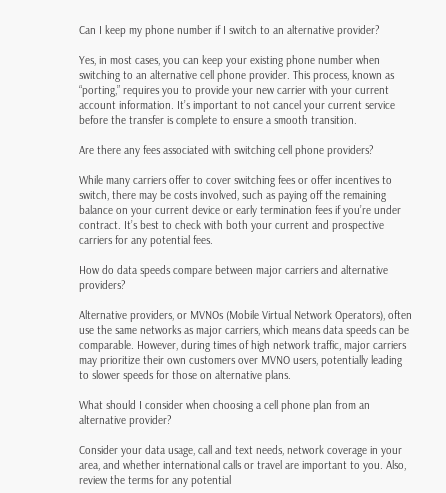Can I keep my phone number if I switch to an alternative provider?

Yes, in most cases, you can keep your existing phone number when switching to an alternative cell phone provider. This process, known as “porting,” requires you to provide your new carrier with your current account information. It’s important to not cancel your current service before the transfer is complete to ensure a smooth transition.

Are there any fees associated with switching cell phone providers?

While many carriers offer to cover switching fees or offer incentives to switch, there may be costs involved, such as paying off the remaining balance on your current device or early termination fees if you’re under contract. It’s best to check with both your current and prospective carriers for any potential fees.

How do data speeds compare between major carriers and alternative providers?

Alternative providers, or MVNOs (Mobile Virtual Network Operators), often use the same networks as major carriers, which means data speeds can be comparable. However, during times of high network traffic, major carriers may prioritize their own customers over MVNO users, potentially leading to slower speeds for those on alternative plans.

What should I consider when choosing a cell phone plan from an alternative provider?

Consider your data usage, call and text needs, network coverage in your area, and whether international calls or travel are important to you. Also, review the terms for any potential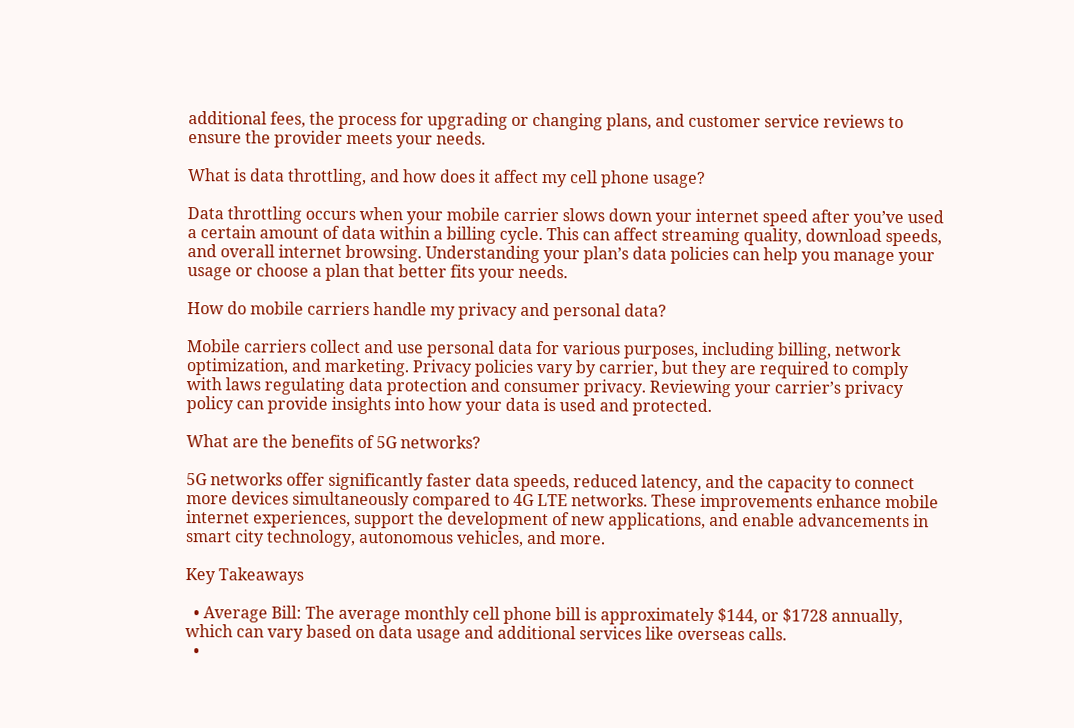additional fees, the process for upgrading or changing plans, and customer service reviews to ensure the provider meets your needs.

What is data throttling, and how does it affect my cell phone usage?

Data throttling occurs when your mobile carrier slows down your internet speed after you’ve used a certain amount of data within a billing cycle. This can affect streaming quality, download speeds, and overall internet browsing. Understanding your plan’s data policies can help you manage your usage or choose a plan that better fits your needs.

How do mobile carriers handle my privacy and personal data?

Mobile carriers collect and use personal data for various purposes, including billing, network optimization, and marketing. Privacy policies vary by carrier, but they are required to comply with laws regulating data protection and consumer privacy. Reviewing your carrier’s privacy policy can provide insights into how your data is used and protected.

What are the benefits of 5G networks?

5G networks offer significantly faster data speeds, reduced latency, and the capacity to connect more devices simultaneously compared to 4G LTE networks. These improvements enhance mobile internet experiences, support the development of new applications, and enable advancements in smart city technology, autonomous vehicles, and more.

Key Takeaways

  • Average Bill: The average monthly cell phone bill is approximately $144, or $1728 annually, which can vary based on data usage and additional services like overseas calls.
  •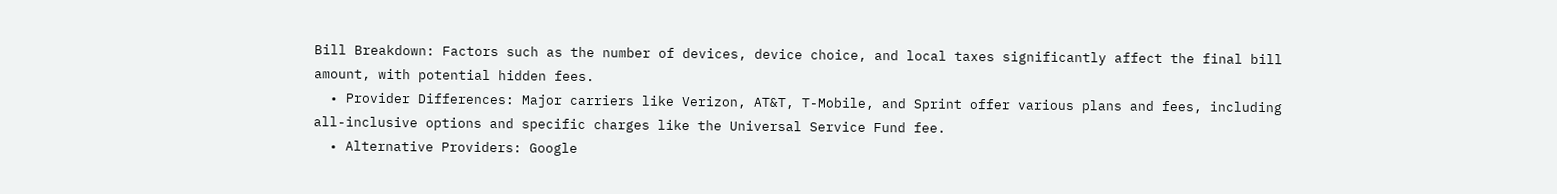Bill Breakdown: Factors such as the number of devices, device choice, and local taxes significantly affect the final bill amount, with potential hidden fees.
  • Provider Differences: Major carriers like Verizon, AT&T, T-Mobile, and Sprint offer various plans and fees, including all-inclusive options and specific charges like the Universal Service Fund fee.
  • Alternative Providers: Google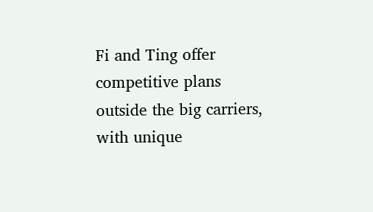Fi and Ting offer competitive plans outside the big carriers, with unique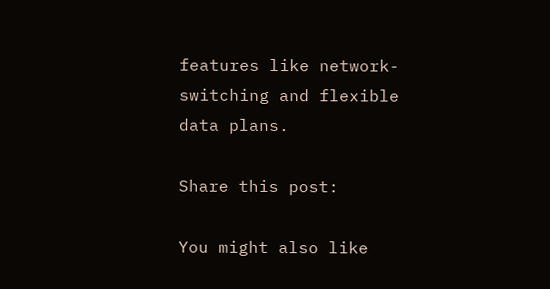features like network-switching and flexible data plans.

Share this post:

You might also like